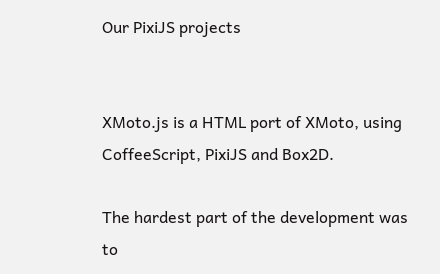Our PixiJS projects


XMoto.js is a HTML port of XMoto, using CoffeeScript, PixiJS and Box2D.

The hardest part of the development was to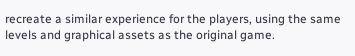recreate a similar experience for the players, using the same levels and graphical assets as the original game.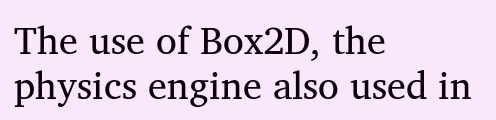The use of Box2D, the physics engine also used in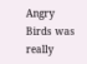Angry Birds was really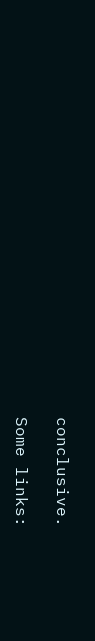conclusive.

Some links: